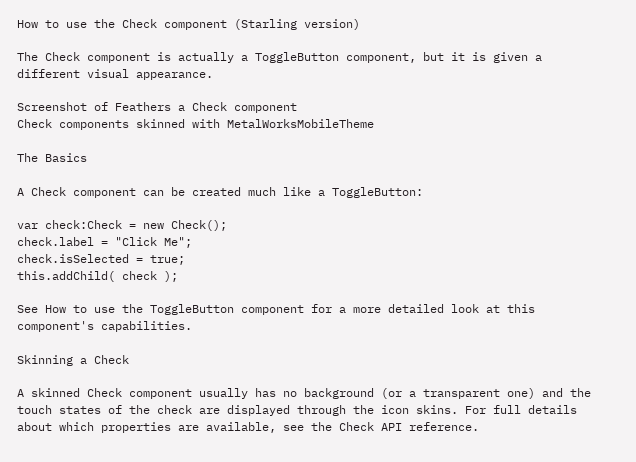How to use the Check component (Starling version)

The Check component is actually a ToggleButton component, but it is given a different visual appearance.

Screenshot of Feathers a Check component
Check components skinned with MetalWorksMobileTheme

The Basics

A Check component can be created much like a ToggleButton:

var check:Check = new Check();
check.label = "Click Me";
check.isSelected = true;
this.addChild( check );

See How to use the ToggleButton component for a more detailed look at this component's capabilities.

Skinning a Check

A skinned Check component usually has no background (or a transparent one) and the touch states of the check are displayed through the icon skins. For full details about which properties are available, see the Check API reference.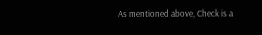As mentioned above, Check is a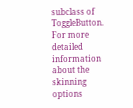subclass of ToggleButton. For more detailed information about the skinning options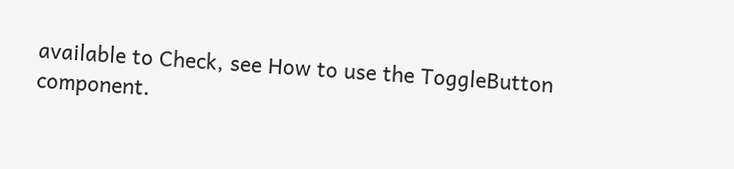available to Check, see How to use the ToggleButton component.